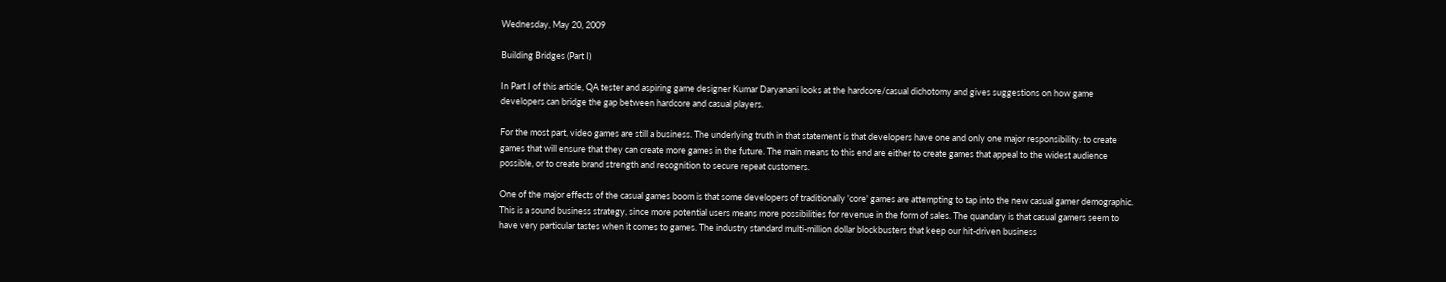Wednesday, May 20, 2009

Building Bridges (Part I)

In Part I of this article, QA tester and aspiring game designer Kumar Daryanani looks at the hardcore/casual dichotomy and gives suggestions on how game developers can bridge the gap between hardcore and casual players.

For the most part, video games are still a business. The underlying truth in that statement is that developers have one and only one major responsibility: to create games that will ensure that they can create more games in the future. The main means to this end are either to create games that appeal to the widest audience possible, or to create brand strength and recognition to secure repeat customers.

One of the major effects of the casual games boom is that some developers of traditionally 'core' games are attempting to tap into the new casual gamer demographic. This is a sound business strategy, since more potential users means more possibilities for revenue in the form of sales. The quandary is that casual gamers seem to have very particular tastes when it comes to games. The industry standard multi-million dollar blockbusters that keep our hit-driven business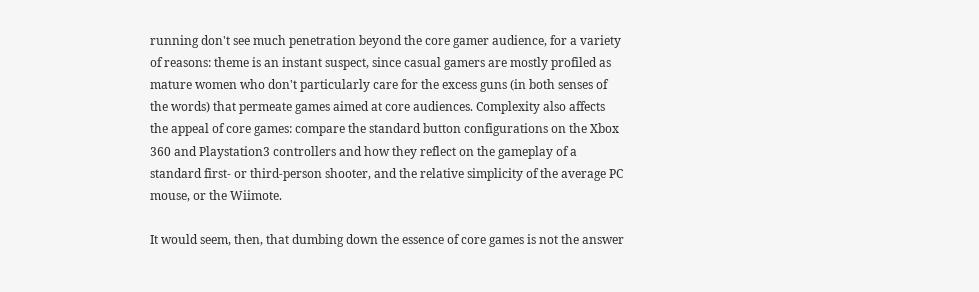running don't see much penetration beyond the core gamer audience, for a variety of reasons: theme is an instant suspect, since casual gamers are mostly profiled as mature women who don't particularly care for the excess guns (in both senses of the words) that permeate games aimed at core audiences. Complexity also affects the appeal of core games: compare the standard button configurations on the Xbox 360 and Playstation3 controllers and how they reflect on the gameplay of a standard first- or third-person shooter, and the relative simplicity of the average PC mouse, or the Wiimote.

It would seem, then, that dumbing down the essence of core games is not the answer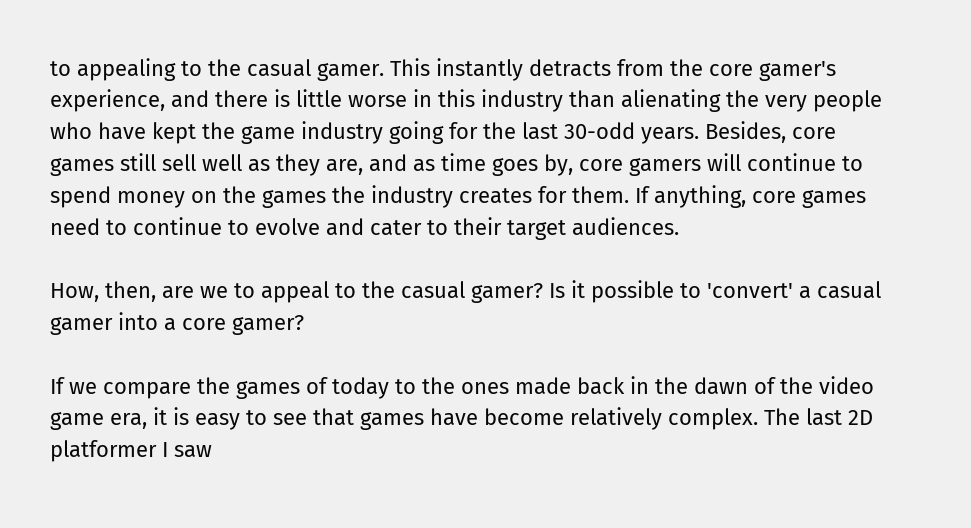to appealing to the casual gamer. This instantly detracts from the core gamer's experience, and there is little worse in this industry than alienating the very people who have kept the game industry going for the last 30-odd years. Besides, core games still sell well as they are, and as time goes by, core gamers will continue to spend money on the games the industry creates for them. If anything, core games need to continue to evolve and cater to their target audiences.

How, then, are we to appeal to the casual gamer? Is it possible to 'convert' a casual gamer into a core gamer?

If we compare the games of today to the ones made back in the dawn of the video game era, it is easy to see that games have become relatively complex. The last 2D platformer I saw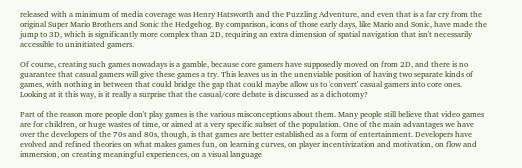released with a minimum of media coverage was Henry Hatsworth and the Puzzling Adventure, and even that is a far cry from the original Super Mario Brothers and Sonic the Hedgehog. By comparison, icons of those early days, like Mario and Sonic, have made the jump to 3D, which is significantly more complex than 2D, requiring an extra dimension of spatial navigation that isn't necessarily accessible to uninitiated gamers.

Of course, creating such games nowadays is a gamble, because core gamers have supposedly moved on from 2D, and there is no guarantee that casual gamers will give these games a try. This leaves us in the unenviable position of having two separate kinds of games, with nothing in between that could bridge the gap that could maybe allow us to 'convert' casual gamers into core ones. Looking at it this way, is it really a surprise that the casual/core debate is discussed as a dichotomy?

Part of the reason more people don't play games is the various misconceptions about them. Many people still believe that video games are for children, or huge wastes of time, or aimed at a very specific subset of the population. One of the main advantages we have over the developers of the 70s and 80s, though, is that games are better established as a form of entertainment. Developers have evolved and refined theories on what makes games fun, on learning curves, on player incentivization and motivation, on flow and immersion, on creating meaningful experiences, on a visual language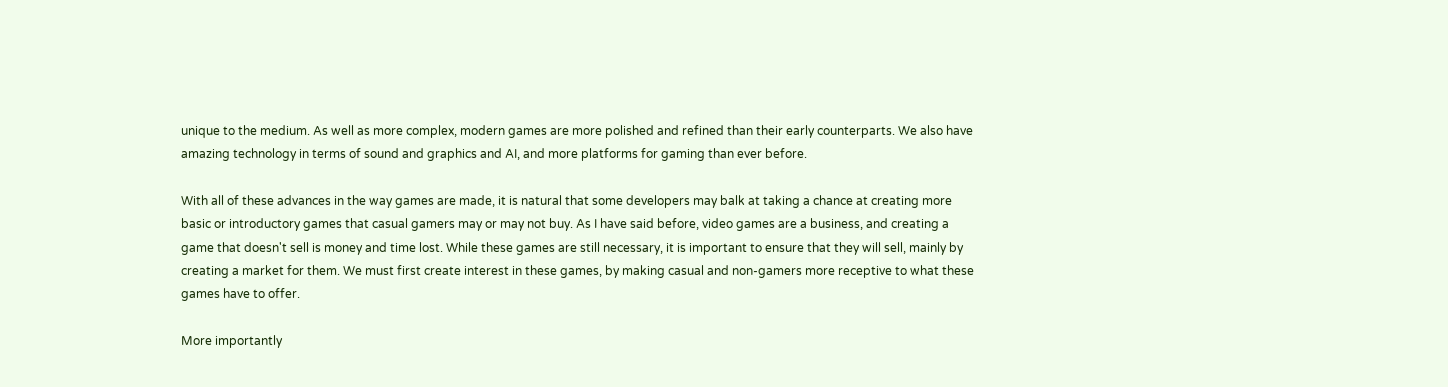unique to the medium. As well as more complex, modern games are more polished and refined than their early counterparts. We also have amazing technology in terms of sound and graphics and AI, and more platforms for gaming than ever before.

With all of these advances in the way games are made, it is natural that some developers may balk at taking a chance at creating more basic or introductory games that casual gamers may or may not buy. As I have said before, video games are a business, and creating a game that doesn't sell is money and time lost. While these games are still necessary, it is important to ensure that they will sell, mainly by creating a market for them. We must first create interest in these games, by making casual and non-gamers more receptive to what these games have to offer.

More importantly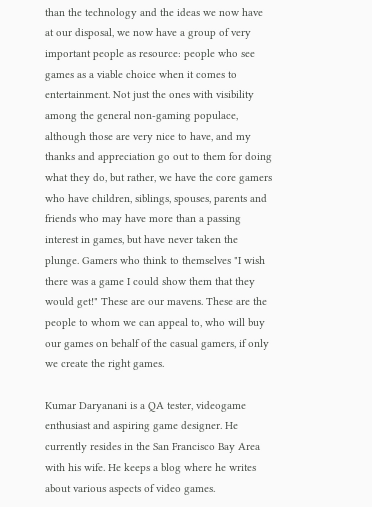than the technology and the ideas we now have at our disposal, we now have a group of very important people as resource: people who see games as a viable choice when it comes to entertainment. Not just the ones with visibility among the general non-gaming populace, although those are very nice to have, and my thanks and appreciation go out to them for doing what they do, but rather, we have the core gamers who have children, siblings, spouses, parents and friends who may have more than a passing interest in games, but have never taken the plunge. Gamers who think to themselves "I wish there was a game I could show them that they would get!" These are our mavens. These are the people to whom we can appeal to, who will buy our games on behalf of the casual gamers, if only we create the right games.

Kumar Daryanani is a QA tester, videogame enthusiast and aspiring game designer. He currently resides in the San Francisco Bay Area with his wife. He keeps a blog where he writes about various aspects of video games.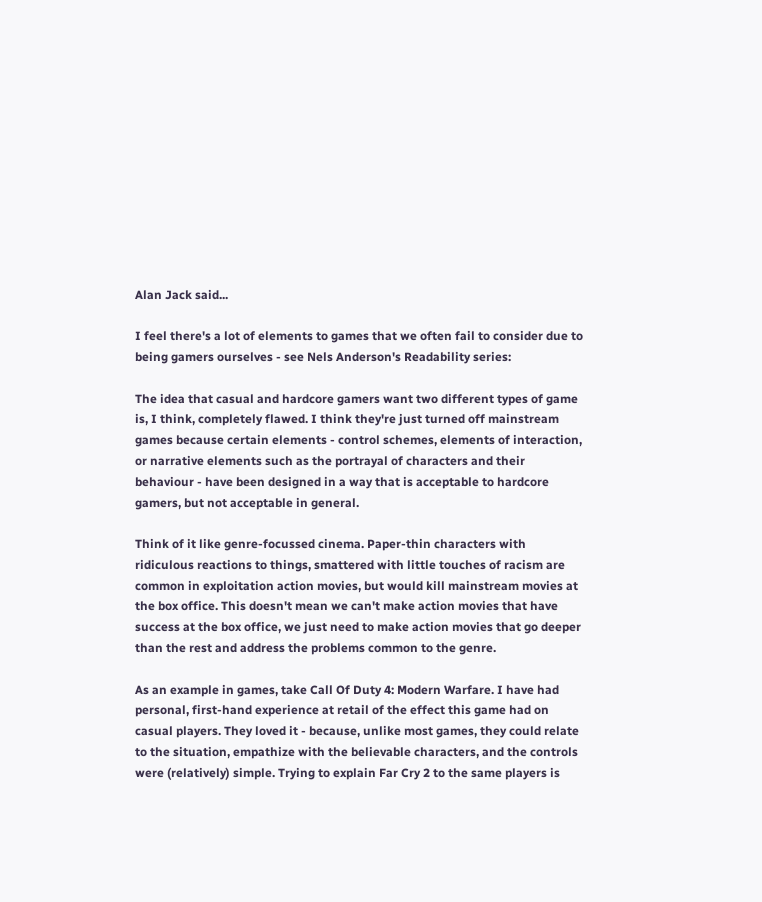Alan Jack said...

I feel there's a lot of elements to games that we often fail to consider due to being gamers ourselves - see Nels Anderson's Readability series:

The idea that casual and hardcore gamers want two different types of game is, I think, completely flawed. I think they're just turned off mainstream games because certain elements - control schemes, elements of interaction, or narrative elements such as the portrayal of characters and their behaviour - have been designed in a way that is acceptable to hardcore gamers, but not acceptable in general.

Think of it like genre-focussed cinema. Paper-thin characters with ridiculous reactions to things, smattered with little touches of racism are common in exploitation action movies, but would kill mainstream movies at the box office. This doesn't mean we can't make action movies that have success at the box office, we just need to make action movies that go deeper than the rest and address the problems common to the genre.

As an example in games, take Call Of Duty 4: Modern Warfare. I have had personal, first-hand experience at retail of the effect this game had on casual players. They loved it - because, unlike most games, they could relate to the situation, empathize with the believable characters, and the controls were (relatively) simple. Trying to explain Far Cry 2 to the same players is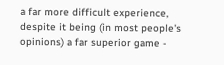a far more difficult experience, despite it being (in most people's opinions) a far superior game -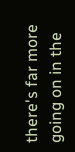there's far more going on in the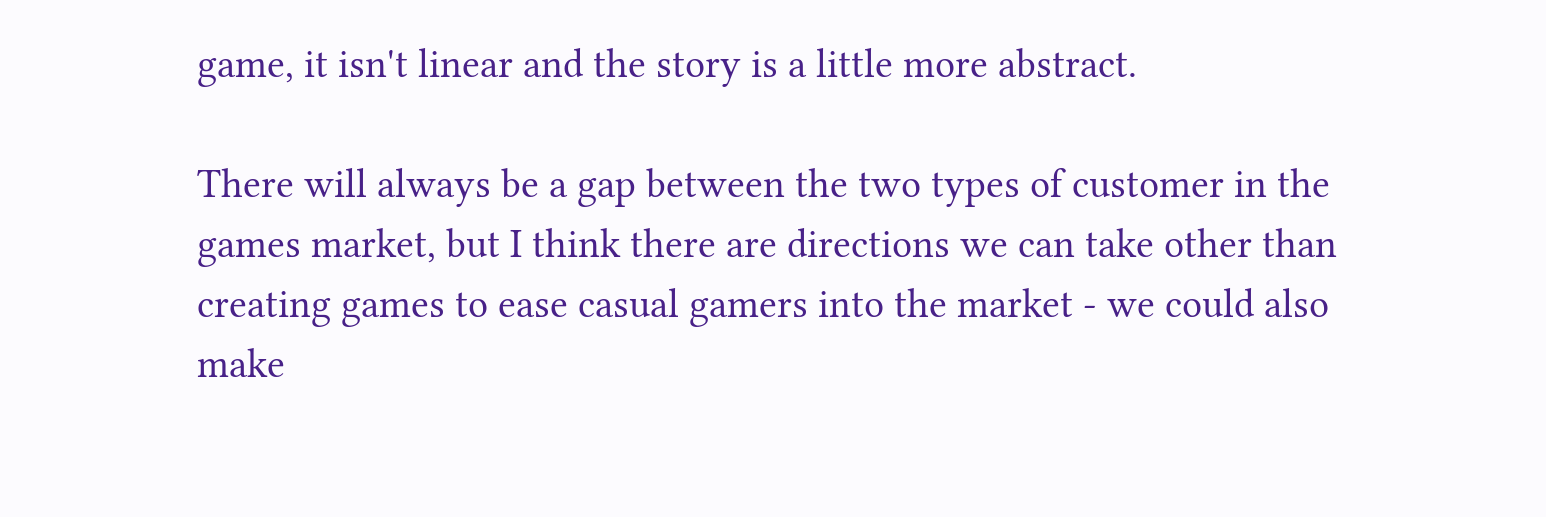game, it isn't linear and the story is a little more abstract.

There will always be a gap between the two types of customer in the games market, but I think there are directions we can take other than creating games to ease casual gamers into the market - we could also make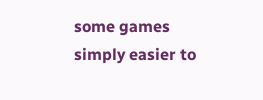some games simply easier to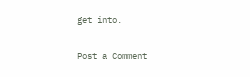get into.

Post a Comment